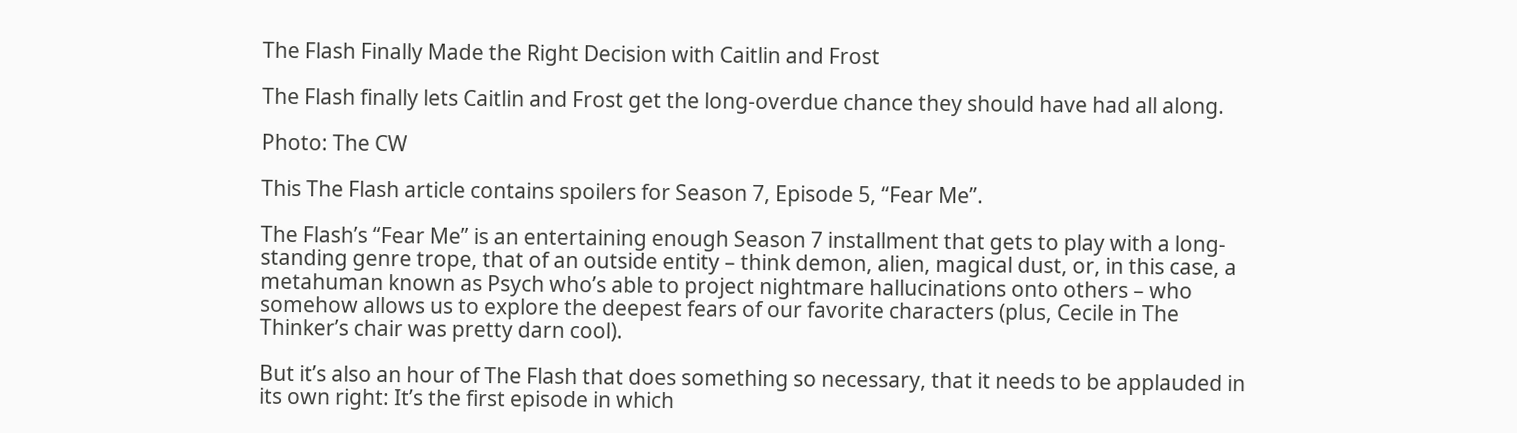The Flash Finally Made the Right Decision with Caitlin and Frost

The Flash finally lets Caitlin and Frost get the long-overdue chance they should have had all along.

Photo: The CW

This The Flash article contains spoilers for Season 7, Episode 5, “Fear Me”.

The Flash’s “Fear Me” is an entertaining enough Season 7 installment that gets to play with a long-standing genre trope, that of an outside entity – think demon, alien, magical dust, or, in this case, a metahuman known as Psych who’s able to project nightmare hallucinations onto others – who somehow allows us to explore the deepest fears of our favorite characters (plus, Cecile in The Thinker’s chair was pretty darn cool).

But it’s also an hour of The Flash that does something so necessary, that it needs to be applauded in its own right: It’s the first episode in which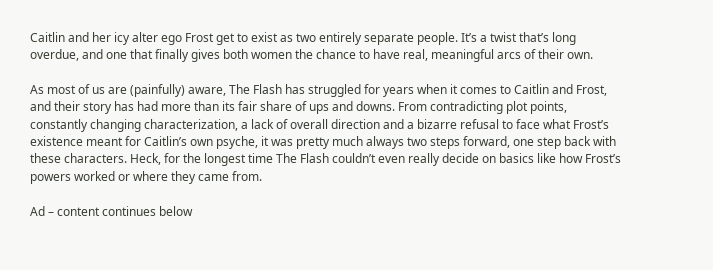Caitlin and her icy alter ego Frost get to exist as two entirely separate people. It’s a twist that’s long overdue, and one that finally gives both women the chance to have real, meaningful arcs of their own.

As most of us are (painfully) aware, The Flash has struggled for years when it comes to Caitlin and Frost, and their story has had more than its fair share of ups and downs. From contradicting plot points, constantly changing characterization, a lack of overall direction and a bizarre refusal to face what Frost’s existence meant for Caitlin’s own psyche, it was pretty much always two steps forward, one step back with these characters. Heck, for the longest time The Flash couldn’t even really decide on basics like how Frost’s powers worked or where they came from.

Ad – content continues below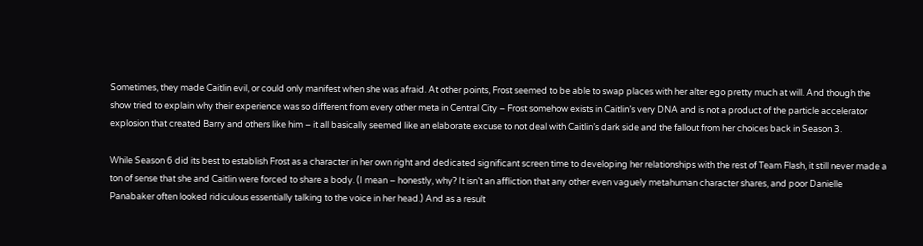Sometimes, they made Caitlin evil, or could only manifest when she was afraid. At other points, Frost seemed to be able to swap places with her alter ego pretty much at will. And though the show tried to explain why their experience was so different from every other meta in Central City – Frost somehow exists in Caitlin’s very DNA and is not a product of the particle accelerator explosion that created Barry and others like him – it all basically seemed like an elaborate excuse to not deal with Caitlin’s dark side and the fallout from her choices back in Season 3.

While Season 6 did its best to establish Frost as a character in her own right and dedicated significant screen time to developing her relationships with the rest of Team Flash, it still never made a ton of sense that she and Caitlin were forced to share a body. (I mean – honestly, why? It isn’t an affliction that any other even vaguely metahuman character shares, and poor Danielle Panabaker often looked ridiculous essentially talking to the voice in her head.) And as a result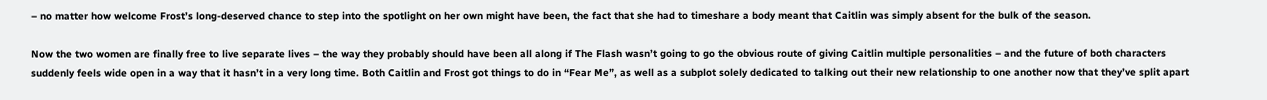– no matter how welcome Frost’s long-deserved chance to step into the spotlight on her own might have been, the fact that she had to timeshare a body meant that Caitlin was simply absent for the bulk of the season.

Now the two women are finally free to live separate lives – the way they probably should have been all along if The Flash wasn’t going to go the obvious route of giving Caitlin multiple personalities – and the future of both characters suddenly feels wide open in a way that it hasn’t in a very long time. Both Caitlin and Frost got things to do in “Fear Me”, as well as a subplot solely dedicated to talking out their new relationship to one another now that they’ve split apart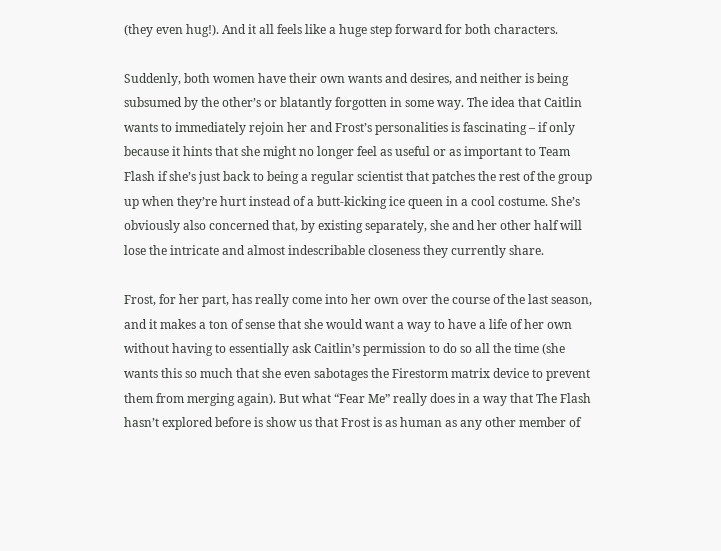(they even hug!). And it all feels like a huge step forward for both characters.

Suddenly, both women have their own wants and desires, and neither is being subsumed by the other’s or blatantly forgotten in some way. The idea that Caitlin wants to immediately rejoin her and Frost’s personalities is fascinating – if only because it hints that she might no longer feel as useful or as important to Team Flash if she’s just back to being a regular scientist that patches the rest of the group up when they’re hurt instead of a butt-kicking ice queen in a cool costume. She’s obviously also concerned that, by existing separately, she and her other half will lose the intricate and almost indescribable closeness they currently share.

Frost, for her part, has really come into her own over the course of the last season, and it makes a ton of sense that she would want a way to have a life of her own without having to essentially ask Caitlin’s permission to do so all the time (she wants this so much that she even sabotages the Firestorm matrix device to prevent them from merging again). But what “Fear Me” really does in a way that The Flash hasn’t explored before is show us that Frost is as human as any other member of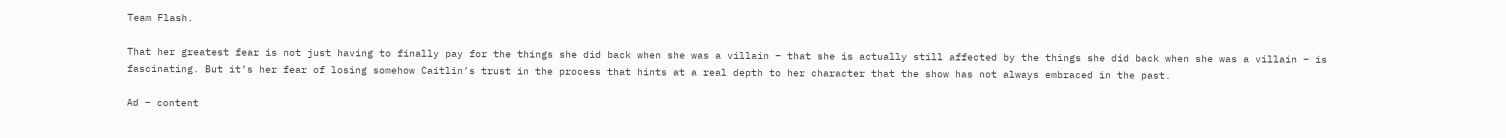Team Flash.

That her greatest fear is not just having to finally pay for the things she did back when she was a villain – that she is actually still affected by the things she did back when she was a villain – is fascinating. But it’s her fear of losing somehow Caitlin’s trust in the process that hints at a real depth to her character that the show has not always embraced in the past.

Ad – content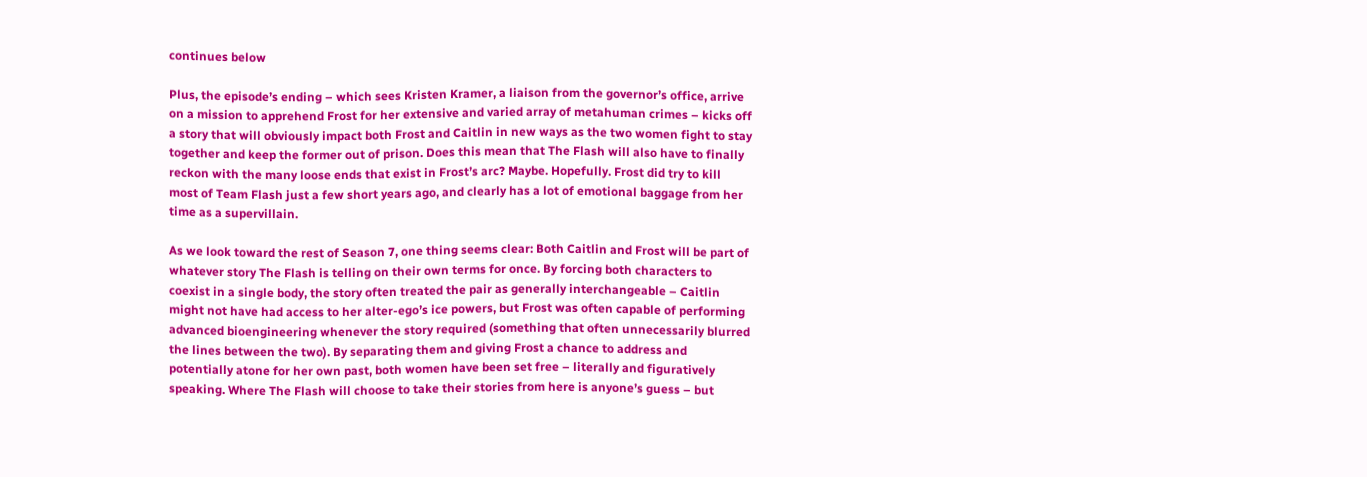continues below

Plus, the episode’s ending – which sees Kristen Kramer, a liaison from the governor’s office, arrive on a mission to apprehend Frost for her extensive and varied array of metahuman crimes – kicks off a story that will obviously impact both Frost and Caitlin in new ways as the two women fight to stay together and keep the former out of prison. Does this mean that The Flash will also have to finally reckon with the many loose ends that exist in Frost’s arc? Maybe. Hopefully. Frost did try to kill most of Team Flash just a few short years ago, and clearly has a lot of emotional baggage from her time as a supervillain.

As we look toward the rest of Season 7, one thing seems clear: Both Caitlin and Frost will be part of whatever story The Flash is telling on their own terms for once. By forcing both characters to coexist in a single body, the story often treated the pair as generally interchangeable – Caitlin might not have had access to her alter-ego’s ice powers, but Frost was often capable of performing advanced bioengineering whenever the story required (something that often unnecessarily blurred the lines between the two). By separating them and giving Frost a chance to address and potentially atone for her own past, both women have been set free – literally and figuratively speaking. Where The Flash will choose to take their stories from here is anyone’s guess – but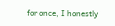for once, I honestly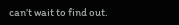can’t wait to find out.